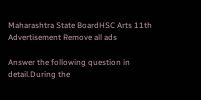Maharashtra State BoardHSC Arts 11th
Advertisement Remove all ads

Answer the following question in detail.During the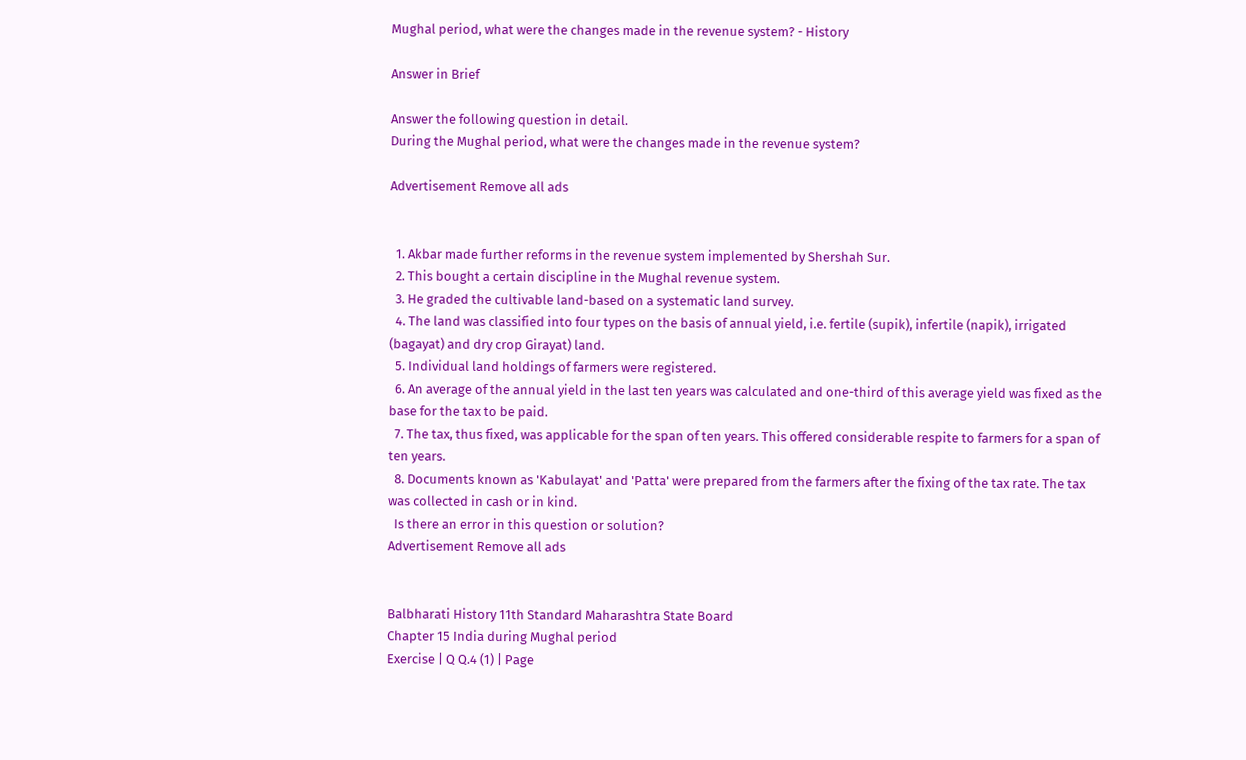Mughal period, what were the changes made in the revenue system? - History

Answer in Brief

Answer the following question in detail.
During the Mughal period, what were the changes made in the revenue system?

Advertisement Remove all ads


  1. Akbar made further reforms in the revenue system implemented by Shershah Sur.
  2. This bought a certain discipline in the Mughal revenue system.
  3. He graded the cultivable land-based on a systematic land survey.
  4. The land was classified into four types on the basis of annual yield, i.e. fertile (supik), infertile (napik), irrigated (bagayat) and dry crop Girayat) land.
  5. Individual land holdings of farmers were registered.
  6. An average of the annual yield in the last ten years was calculated and one-third of this average yield was fixed as the base for the tax to be paid.
  7. The tax, thus fixed, was applicable for the span of ten years. This offered considerable respite to farmers for a span of ten years.
  8. Documents known as 'Kabulayat' and 'Patta' were prepared from the farmers after the fixing of the tax rate. The tax was collected in cash or in kind.
  Is there an error in this question or solution?
Advertisement Remove all ads


Balbharati History 11th Standard Maharashtra State Board
Chapter 15 India during Mughal period
Exercise | Q Q.4 (1) | Page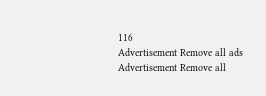116
Advertisement Remove all ads
Advertisement Remove all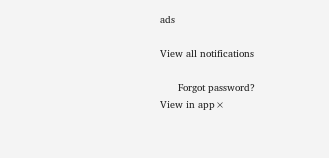ads

View all notifications

      Forgot password?
View in app×